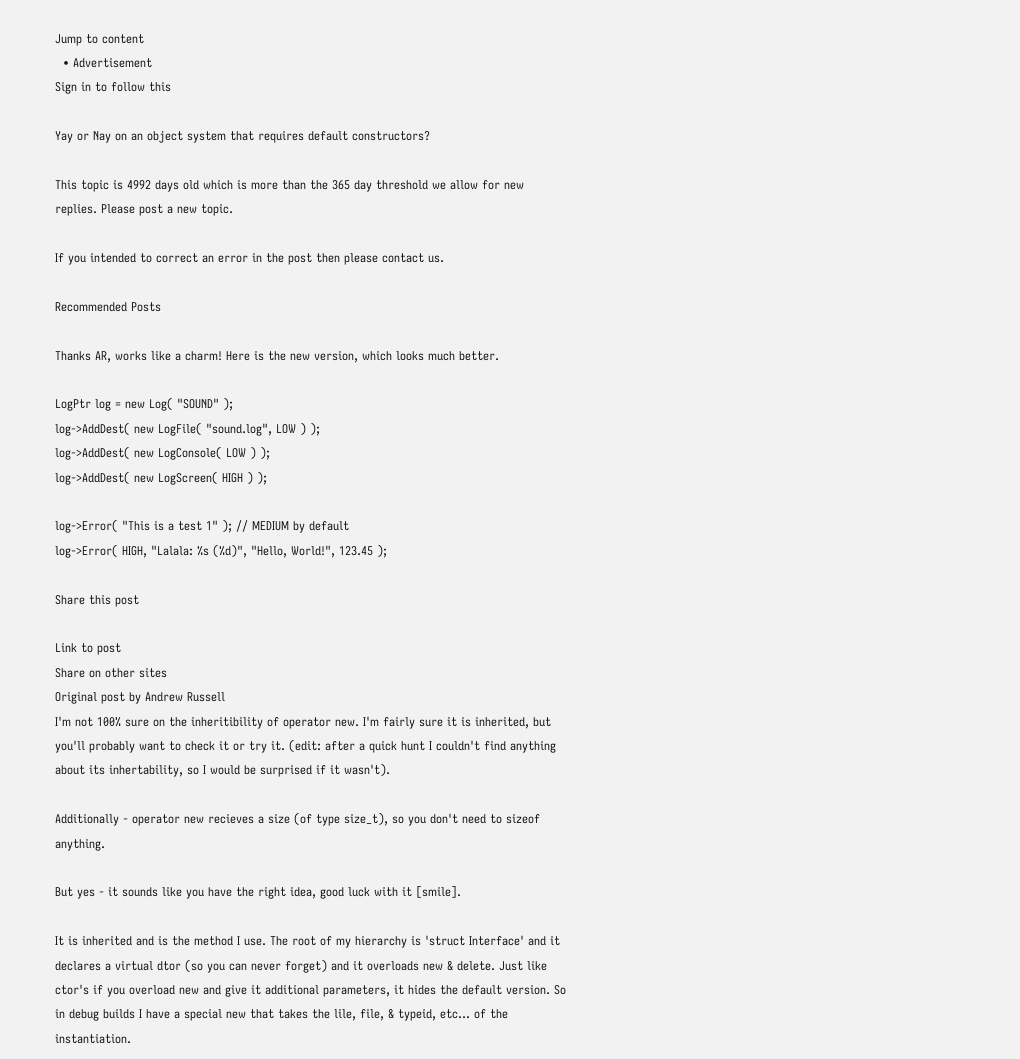Jump to content
  • Advertisement
Sign in to follow this

Yay or Nay on an object system that requires default constructors?

This topic is 4992 days old which is more than the 365 day threshold we allow for new replies. Please post a new topic.

If you intended to correct an error in the post then please contact us.

Recommended Posts

Thanks AR, works like a charm! Here is the new version, which looks much better.

LogPtr log = new Log( "SOUND" );
log->AddDest( new LogFile( "sound.log", LOW ) );
log->AddDest( new LogConsole( LOW ) );
log->AddDest( new LogScreen( HIGH ) );

log->Error( "This is a test 1" ); // MEDIUM by default
log->Error( HIGH, "Lalala: %s (%d)", "Hello, World!", 123.45 );

Share this post

Link to post
Share on other sites
Original post by Andrew Russell
I'm not 100% sure on the inheritibility of operator new. I'm fairly sure it is inherited, but you'll probably want to check it or try it. (edit: after a quick hunt I couldn't find anything about its inhertability, so I would be surprised if it wasn't).

Additionally - operator new recieves a size (of type size_t), so you don't need to sizeof anything.

But yes - it sounds like you have the right idea, good luck with it [smile].

It is inherited and is the method I use. The root of my hierarchy is 'struct Interface' and it declares a virtual dtor (so you can never forget) and it overloads new & delete. Just like ctor's if you overload new and give it additional parameters, it hides the default version. So in debug builds I have a special new that takes the lile, file, & typeid, etc... of the instantiation.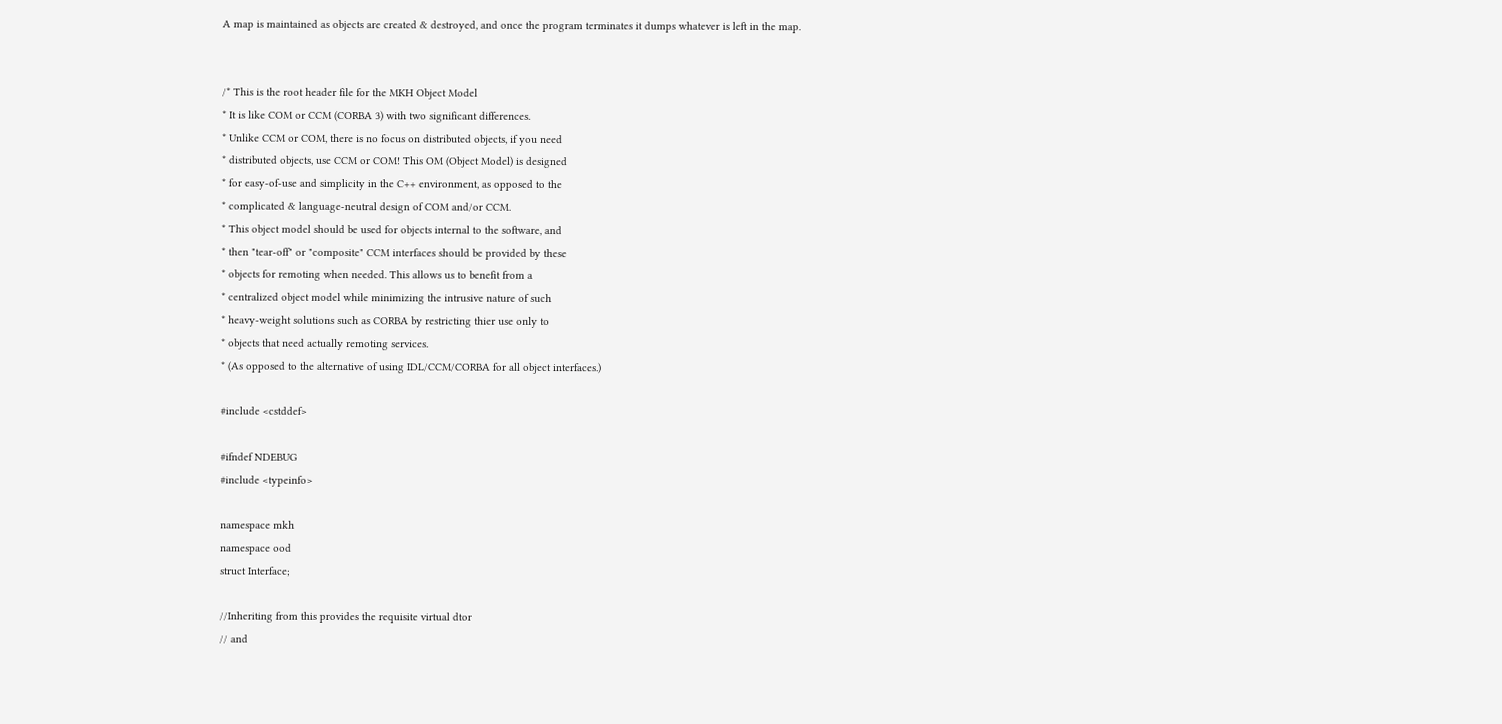A map is maintained as objects are created & destroyed, and once the program terminates it dumps whatever is left in the map.


/* This is the root header file for the MKH Object Model
* It is like COM or CCM (CORBA 3) with two significant differences.
* Unlike CCM or COM, there is no focus on distributed objects, if you need
* distributed objects, use CCM or COM! This OM (Object Model) is designed
* for easy-of-use and simplicity in the C++ environment, as opposed to the
* complicated & language-neutral design of COM and/or CCM.
* This object model should be used for objects internal to the software, and
* then "tear-off" or "composite" CCM interfaces should be provided by these
* objects for remoting when needed. This allows us to benefit from a
* centralized object model while minimizing the intrusive nature of such
* heavy-weight solutions such as CORBA by restricting thier use only to
* objects that need actually remoting services.
* (As opposed to the alternative of using IDL/CCM/CORBA for all object interfaces.)

#include <cstddef>

#ifndef NDEBUG
#include <typeinfo>

namespace mkh
namespace ood
struct Interface;

//Inheriting from this provides the requisite virtual dtor
// and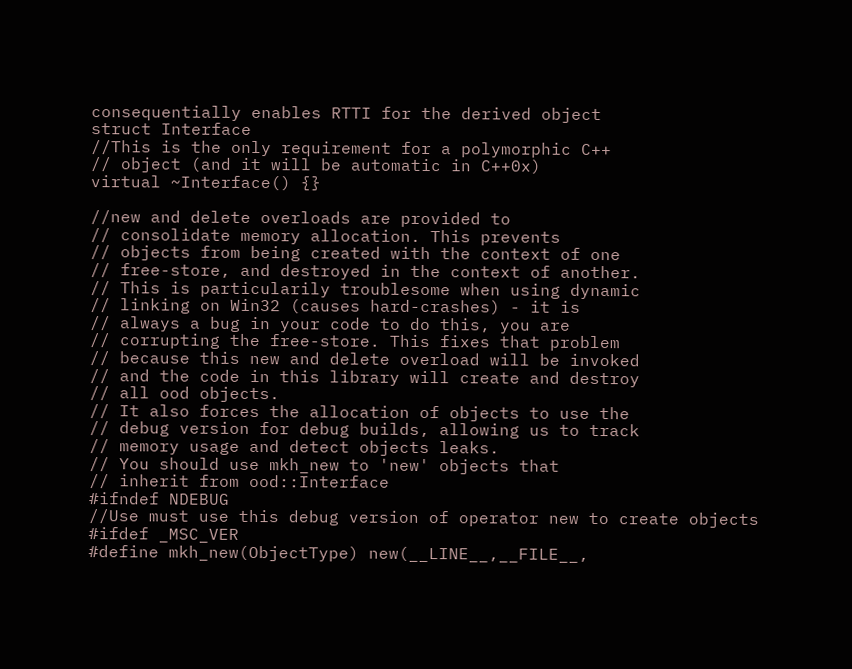consequentially enables RTTI for the derived object
struct Interface
//This is the only requirement for a polymorphic C++
// object (and it will be automatic in C++0x)
virtual ~Interface() {}

//new and delete overloads are provided to
// consolidate memory allocation. This prevents
// objects from being created with the context of one
// free-store, and destroyed in the context of another.
// This is particularily troublesome when using dynamic
// linking on Win32 (causes hard-crashes) - it is
// always a bug in your code to do this, you are
// corrupting the free-store. This fixes that problem
// because this new and delete overload will be invoked
// and the code in this library will create and destroy
// all ood objects.
// It also forces the allocation of objects to use the
// debug version for debug builds, allowing us to track
// memory usage and detect objects leaks.
// You should use mkh_new to 'new' objects that
// inherit from ood::Interface
#ifndef NDEBUG
//Use must use this debug version of operator new to create objects
#ifdef _MSC_VER
#define mkh_new(ObjectType) new(__LINE__,__FILE__,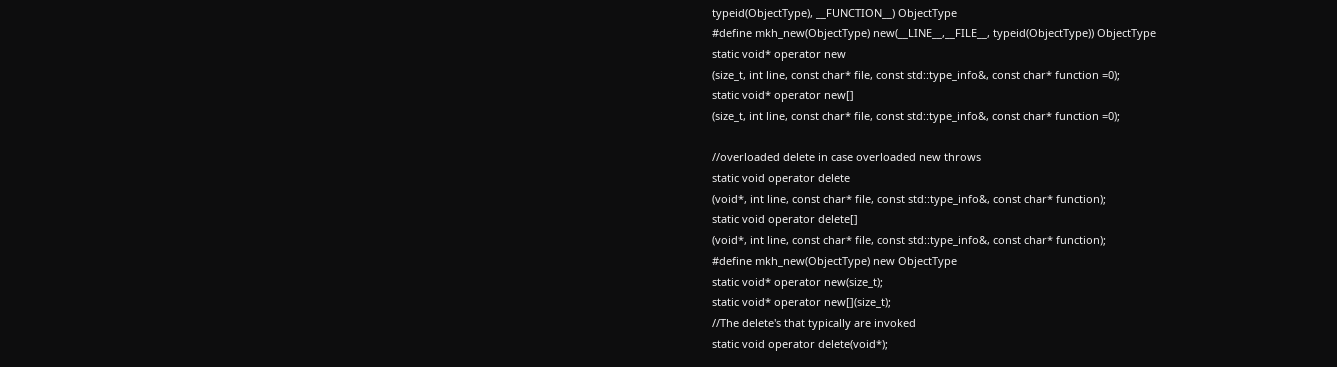typeid(ObjectType), __FUNCTION__) ObjectType
#define mkh_new(ObjectType) new(__LINE__,__FILE__, typeid(ObjectType)) ObjectType
static void* operator new
(size_t, int line, const char* file, const std::type_info&, const char* function =0);
static void* operator new[]
(size_t, int line, const char* file, const std::type_info&, const char* function =0);

//overloaded delete in case overloaded new throws
static void operator delete
(void*, int line, const char* file, const std::type_info&, const char* function);
static void operator delete[]
(void*, int line, const char* file, const std::type_info&, const char* function);
#define mkh_new(ObjectType) new ObjectType
static void* operator new(size_t);
static void* operator new[](size_t);
//The delete's that typically are invoked
static void operator delete(void*);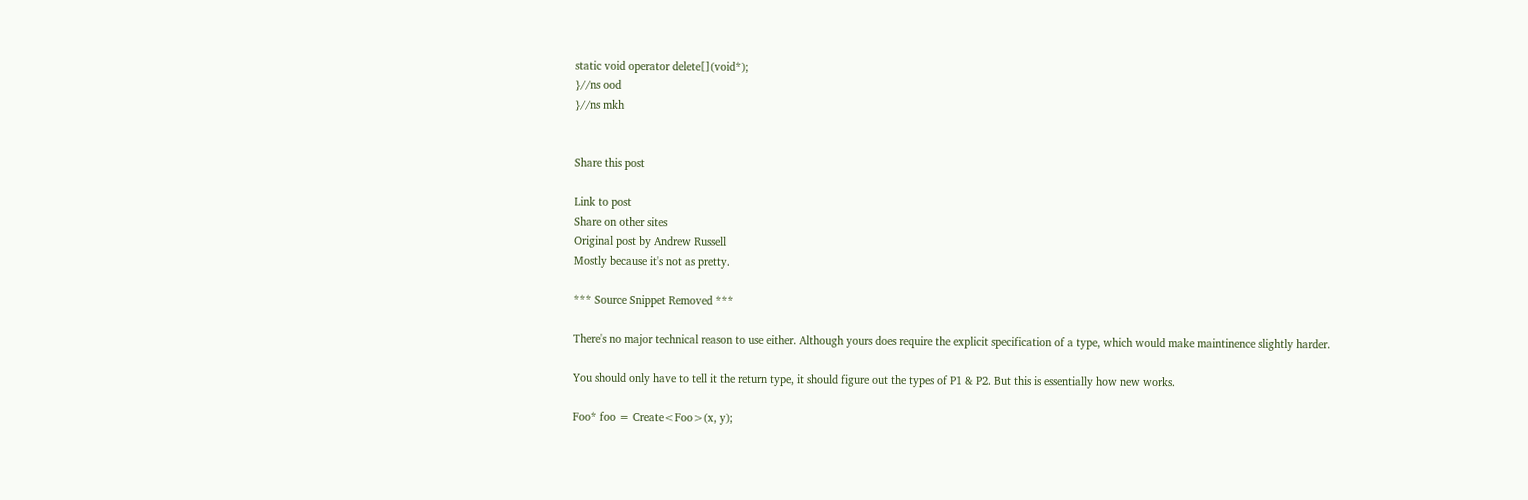static void operator delete[](void*);
}//ns ood
}//ns mkh


Share this post

Link to post
Share on other sites
Original post by Andrew Russell
Mostly because it's not as pretty.

*** Source Snippet Removed ***

There's no major technical reason to use either. Although yours does require the explicit specification of a type, which would make maintinence slightly harder.

You should only have to tell it the return type, it should figure out the types of P1 & P2. But this is essentially how new works.

Foo* foo = Create<Foo>(x, y);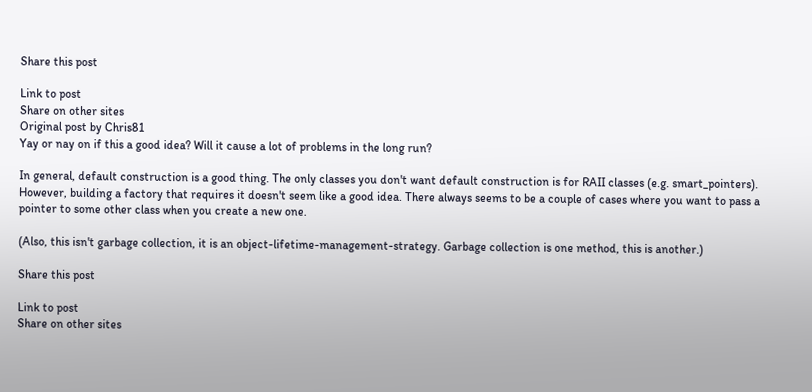Share this post

Link to post
Share on other sites
Original post by Chris81
Yay or nay on if this a good idea? Will it cause a lot of problems in the long run?

In general, default construction is a good thing. The only classes you don't want default construction is for RAII classes (e.g. smart_pointers). However, building a factory that requires it doesn't seem like a good idea. There always seems to be a couple of cases where you want to pass a pointer to some other class when you create a new one.

(Also, this isn't garbage collection, it is an object-lifetime-management-strategy. Garbage collection is one method, this is another.)

Share this post

Link to post
Share on other sites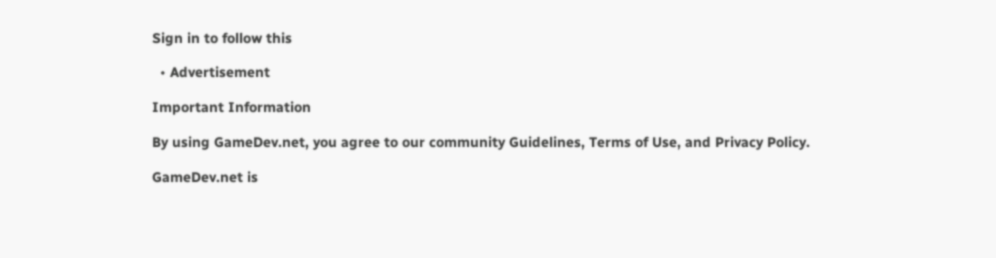Sign in to follow this

  • Advertisement

Important Information

By using GameDev.net, you agree to our community Guidelines, Terms of Use, and Privacy Policy.

GameDev.net is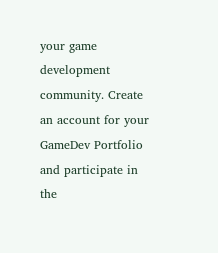your game development community. Create an account for your GameDev Portfolio and participate in the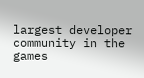largest developer community in the games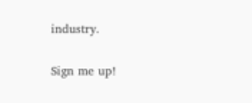industry.

Sign me up!